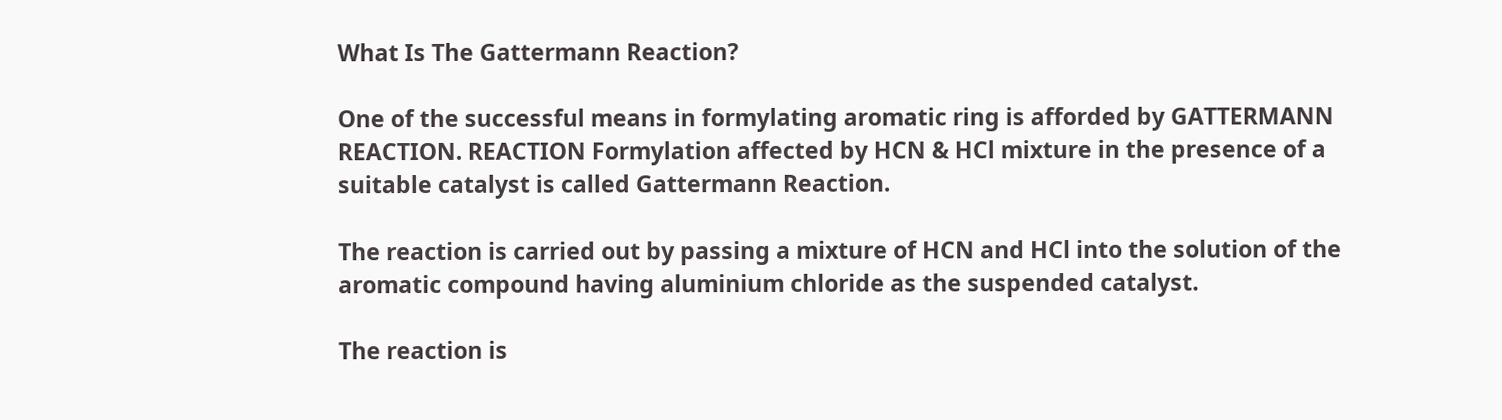What Is The Gattermann Reaction?

One of the successful means in formylating aromatic ring is afforded by GATTERMANN REACTION. REACTION Formylation affected by HCN & HCl mixture in the presence of a suitable catalyst is called Gattermann Reaction.

The reaction is carried out by passing a mixture of HCN and HCl into the solution of the aromatic compound having aluminium chloride as the suspended catalyst.

The reaction is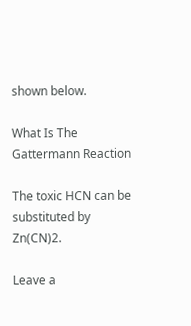shown below.

What Is The Gattermann Reaction

The toxic HCN can be substituted by Zn(CN)2.

Leave a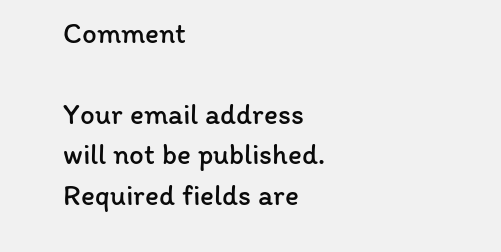Comment

Your email address will not be published. Required fields are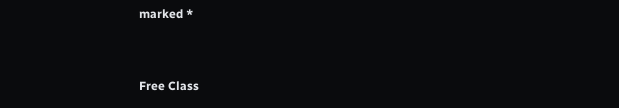marked *


Free Class